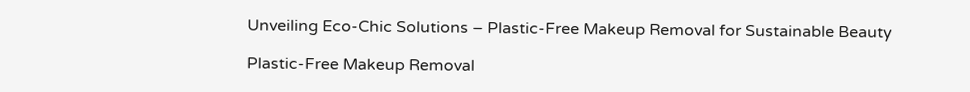Unveiling Eco-Chic Solutions – Plastic-Free Makeup Removal for Sustainable Beauty

Plastic-Free Makeup Removal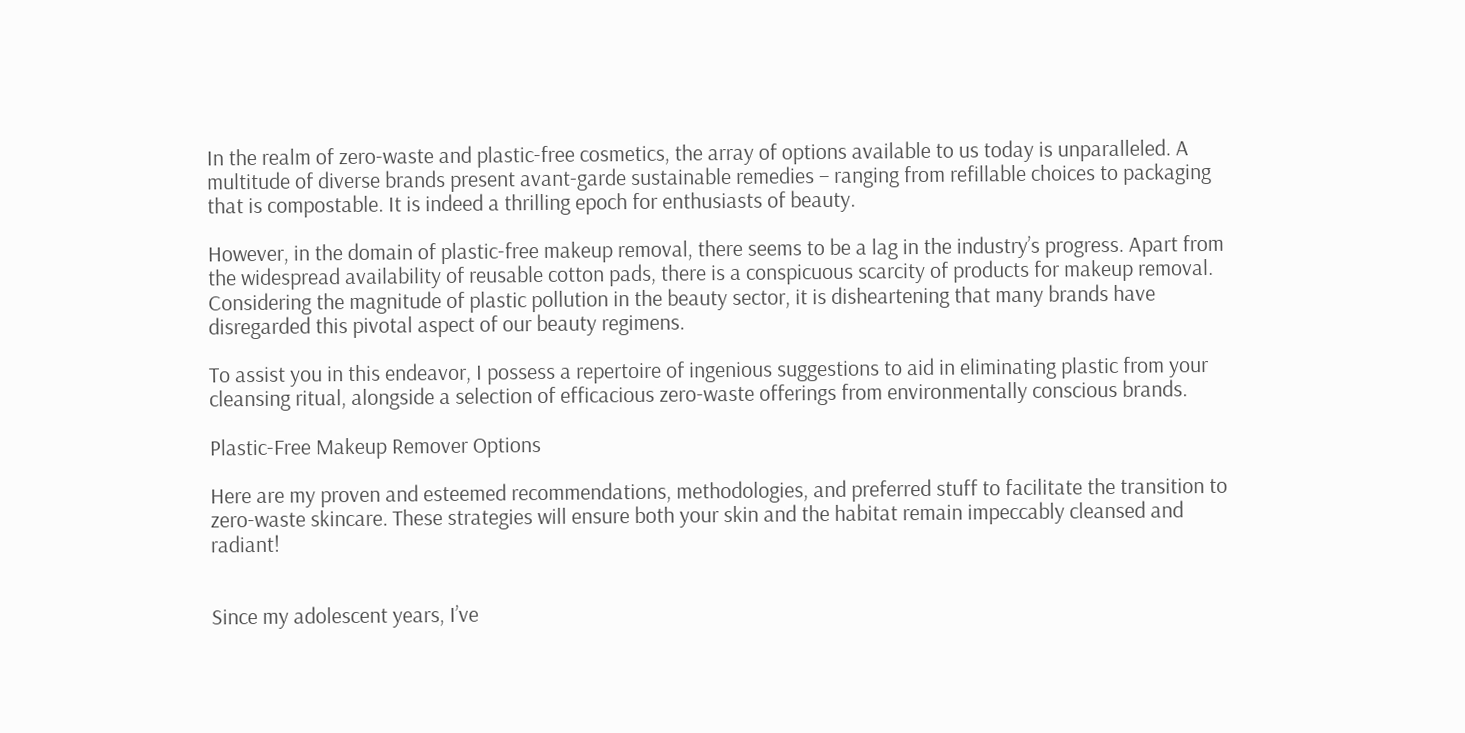In the realm of zero-waste and plastic-free cosmetics, the array of options available to us today is unparalleled. A multitude of diverse brands present avant-garde sustainable remedies – ranging from refillable choices to packaging that is compostable. It is indeed a thrilling epoch for enthusiasts of beauty.

However, in the domain of plastic-free makeup removal, there seems to be a lag in the industry’s progress. Apart from the widespread availability of reusable cotton pads, there is a conspicuous scarcity of products for makeup removal. Considering the magnitude of plastic pollution in the beauty sector, it is disheartening that many brands have disregarded this pivotal aspect of our beauty regimens.

To assist you in this endeavor, I possess a repertoire of ingenious suggestions to aid in eliminating plastic from your cleansing ritual, alongside a selection of efficacious zero-waste offerings from environmentally conscious brands.

Plastic-Free Makeup Remover Options

Here are my proven and esteemed recommendations, methodologies, and preferred stuff to facilitate the transition to zero-waste skincare. These strategies will ensure both your skin and the habitat remain impeccably cleansed and radiant!


Since my adolescent years, I’ve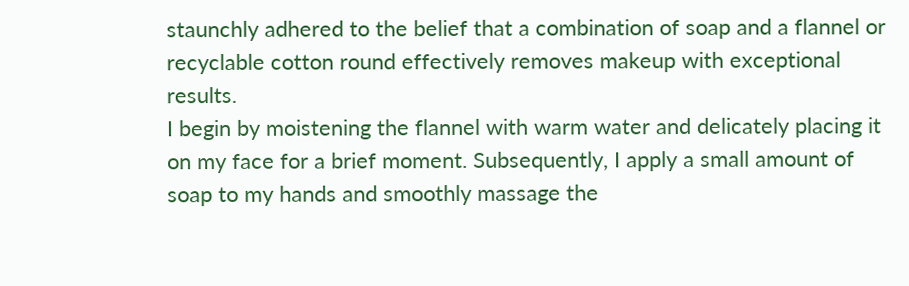staunchly adhered to the belief that a combination of soap and a flannel or recyclable cotton round effectively removes makeup with exceptional results.
I begin by moistening the flannel with warm water and delicately placing it on my face for a brief moment. Subsequently, I apply a small amount of soap to my hands and smoothly massage the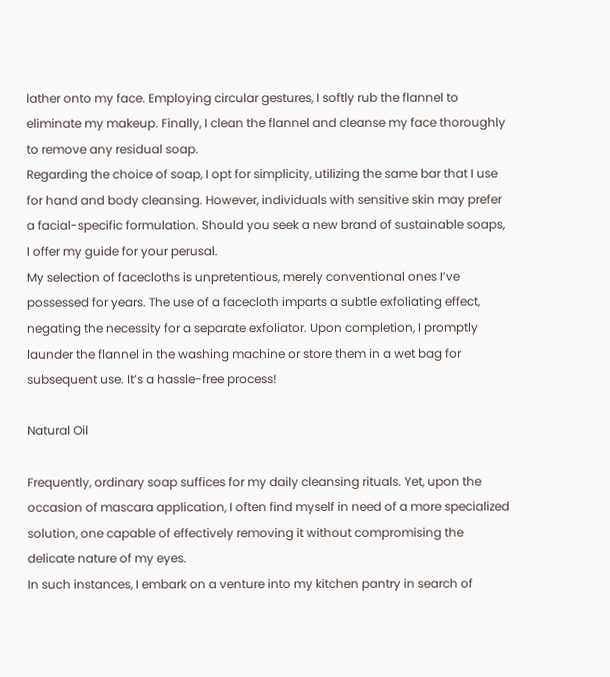lather onto my face. Employing circular gestures, I softly rub the flannel to eliminate my makeup. Finally, I clean the flannel and cleanse my face thoroughly to remove any residual soap.
Regarding the choice of soap, I opt for simplicity, utilizing the same bar that I use for hand and body cleansing. However, individuals with sensitive skin may prefer a facial-specific formulation. Should you seek a new brand of sustainable soaps, I offer my guide for your perusal.
My selection of facecloths is unpretentious, merely conventional ones I’ve possessed for years. The use of a facecloth imparts a subtle exfoliating effect, negating the necessity for a separate exfoliator. Upon completion, I promptly launder the flannel in the washing machine or store them in a wet bag for subsequent use. It’s a hassle-free process!

Natural Oil

Frequently, ordinary soap suffices for my daily cleansing rituals. Yet, upon the occasion of mascara application, I often find myself in need of a more specialized solution, one capable of effectively removing it without compromising the delicate nature of my eyes.
In such instances, I embark on a venture into my kitchen pantry in search of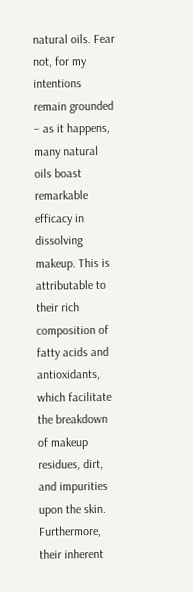natural oils. Fear not, for my intentions remain grounded – as it happens, many natural oils boast remarkable efficacy in dissolving makeup. This is attributable to their rich composition of fatty acids and antioxidants, which facilitate the breakdown of makeup residues, dirt, and impurities upon the skin. Furthermore, their inherent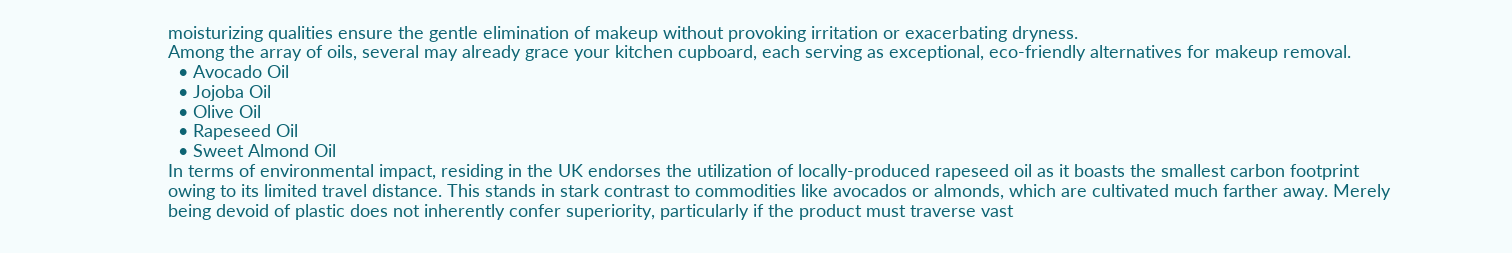moisturizing qualities ensure the gentle elimination of makeup without provoking irritation or exacerbating dryness.
Among the array of oils, several may already grace your kitchen cupboard, each serving as exceptional, eco-friendly alternatives for makeup removal.
  • Avocado Oil
  • Jojoba Oil
  • Olive Oil
  • Rapeseed Oil
  • Sweet Almond Oil
In terms of environmental impact, residing in the UK endorses the utilization of locally-produced rapeseed oil as it boasts the smallest carbon footprint owing to its limited travel distance. This stands in stark contrast to commodities like avocados or almonds, which are cultivated much farther away. Merely being devoid of plastic does not inherently confer superiority, particularly if the product must traverse vast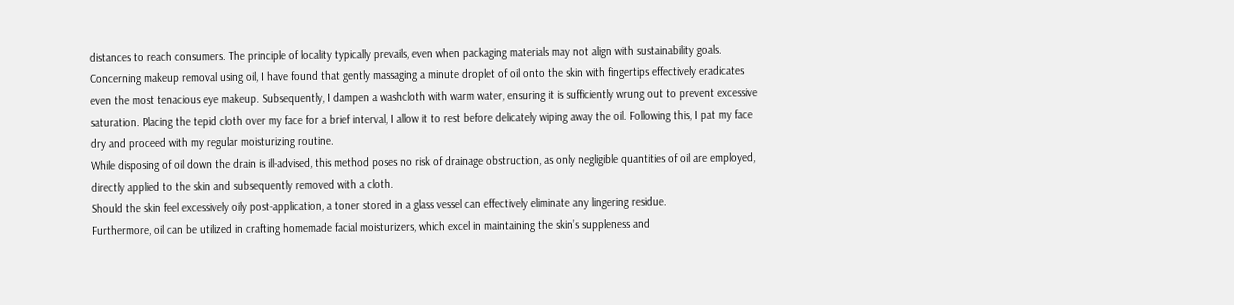distances to reach consumers. The principle of locality typically prevails, even when packaging materials may not align with sustainability goals.
Concerning makeup removal using oil, I have found that gently massaging a minute droplet of oil onto the skin with fingertips effectively eradicates even the most tenacious eye makeup. Subsequently, I dampen a washcloth with warm water, ensuring it is sufficiently wrung out to prevent excessive saturation. Placing the tepid cloth over my face for a brief interval, I allow it to rest before delicately wiping away the oil. Following this, I pat my face dry and proceed with my regular moisturizing routine.
While disposing of oil down the drain is ill-advised, this method poses no risk of drainage obstruction, as only negligible quantities of oil are employed, directly applied to the skin and subsequently removed with a cloth.
Should the skin feel excessively oily post-application, a toner stored in a glass vessel can effectively eliminate any lingering residue.
Furthermore, oil can be utilized in crafting homemade facial moisturizers, which excel in maintaining the skin’s suppleness and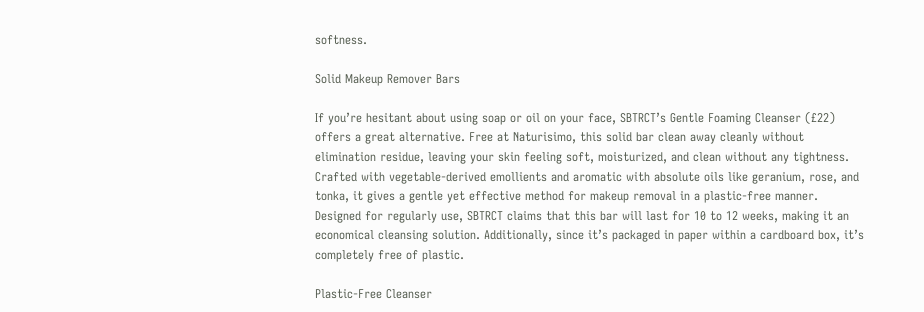softness.

Solid Makeup Remover Bars

If you’re hesitant about using soap or oil on your face, SBTRCT’s Gentle Foaming Cleanser (£22) offers a great alternative. Free at Naturisimo, this solid bar clean away cleanly without elimination residue, leaving your skin feeling soft, moisturized, and clean without any tightness.
Crafted with vegetable-derived emollients and aromatic with absolute oils like geranium, rose, and tonka, it gives a gentle yet effective method for makeup removal in a plastic-free manner.
Designed for regularly use, SBTRCT claims that this bar will last for 10 to 12 weeks, making it an economical cleansing solution. Additionally, since it’s packaged in paper within a cardboard box, it’s completely free of plastic.

Plastic-Free Cleanser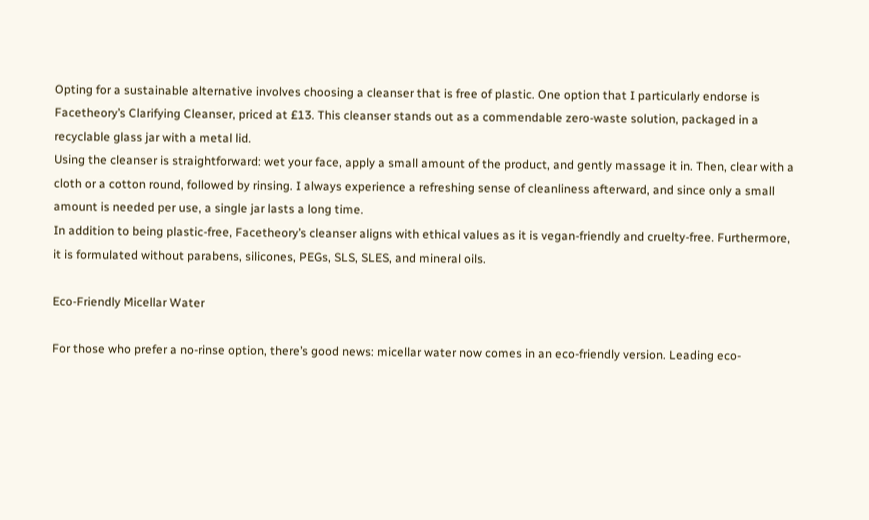Opting for a sustainable alternative involves choosing a cleanser that is free of plastic. One option that I particularly endorse is Facetheory’s Clarifying Cleanser, priced at £13. This cleanser stands out as a commendable zero-waste solution, packaged in a recyclable glass jar with a metal lid.
Using the cleanser is straightforward: wet your face, apply a small amount of the product, and gently massage it in. Then, clear with a cloth or a cotton round, followed by rinsing. I always experience a refreshing sense of cleanliness afterward, and since only a small amount is needed per use, a single jar lasts a long time.
In addition to being plastic-free, Facetheory’s cleanser aligns with ethical values as it is vegan-friendly and cruelty-free. Furthermore, it is formulated without parabens, silicones, PEGs, SLS, SLES, and mineral oils.

Eco-Friendly Micellar Water

For those who prefer a no-rinse option, there’s good news: micellar water now comes in an eco-friendly version. Leading eco-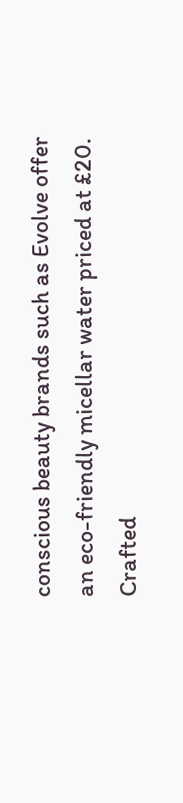conscious beauty brands such as Evolve offer an eco-friendly micellar water priced at £20. Crafted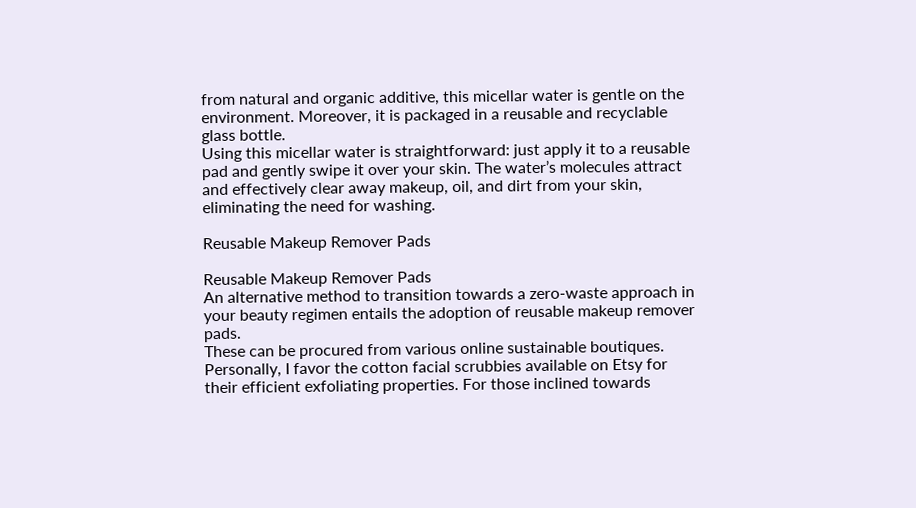from natural and organic additive, this micellar water is gentle on the environment. Moreover, it is packaged in a reusable and recyclable glass bottle.
Using this micellar water is straightforward: just apply it to a reusable pad and gently swipe it over your skin. The water’s molecules attract and effectively clear away makeup, oil, and dirt from your skin, eliminating the need for washing.

Reusable Makeup Remover Pads

Reusable Makeup Remover Pads
An alternative method to transition towards a zero-waste approach in your beauty regimen entails the adoption of reusable makeup remover pads.
These can be procured from various online sustainable boutiques. Personally, I favor the cotton facial scrubbies available on Etsy for their efficient exfoliating properties. For those inclined towards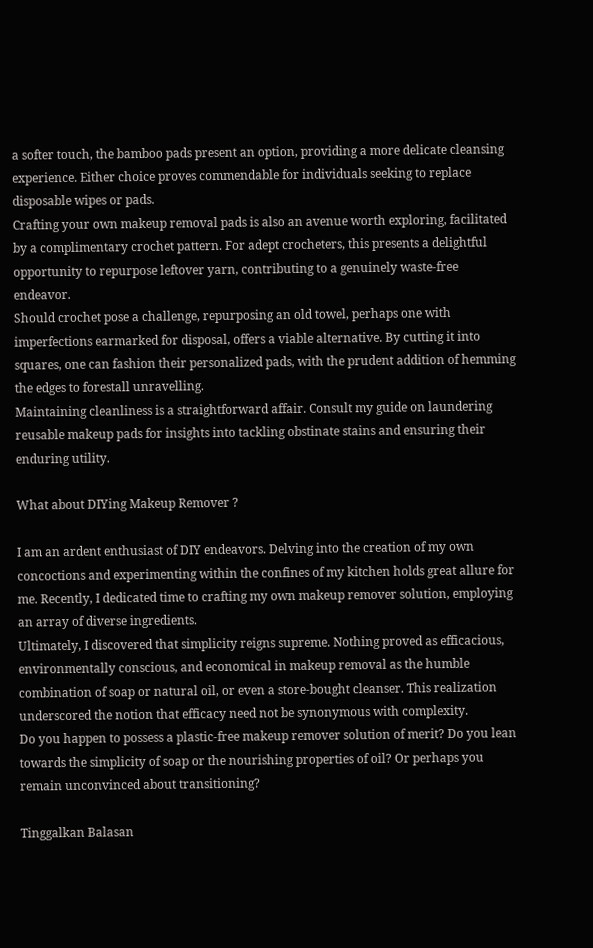a softer touch, the bamboo pads present an option, providing a more delicate cleansing experience. Either choice proves commendable for individuals seeking to replace disposable wipes or pads.
Crafting your own makeup removal pads is also an avenue worth exploring, facilitated by a complimentary crochet pattern. For adept crocheters, this presents a delightful opportunity to repurpose leftover yarn, contributing to a genuinely waste-free endeavor.
Should crochet pose a challenge, repurposing an old towel, perhaps one with imperfections earmarked for disposal, offers a viable alternative. By cutting it into squares, one can fashion their personalized pads, with the prudent addition of hemming the edges to forestall unravelling.
Maintaining cleanliness is a straightforward affair. Consult my guide on laundering reusable makeup pads for insights into tackling obstinate stains and ensuring their enduring utility.

What about DIYing Makeup Remover ?

I am an ardent enthusiast of DIY endeavors. Delving into the creation of my own concoctions and experimenting within the confines of my kitchen holds great allure for me. Recently, I dedicated time to crafting my own makeup remover solution, employing an array of diverse ingredients.
Ultimately, I discovered that simplicity reigns supreme. Nothing proved as efficacious, environmentally conscious, and economical in makeup removal as the humble combination of soap or natural oil, or even a store-bought cleanser. This realization underscored the notion that efficacy need not be synonymous with complexity.
Do you happen to possess a plastic-free makeup remover solution of merit? Do you lean towards the simplicity of soap or the nourishing properties of oil? Or perhaps you remain unconvinced about transitioning?

Tinggalkan Balasan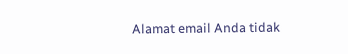Alamat email Anda tidak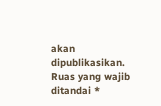akan dipublikasikan. Ruas yang wajib ditandai *